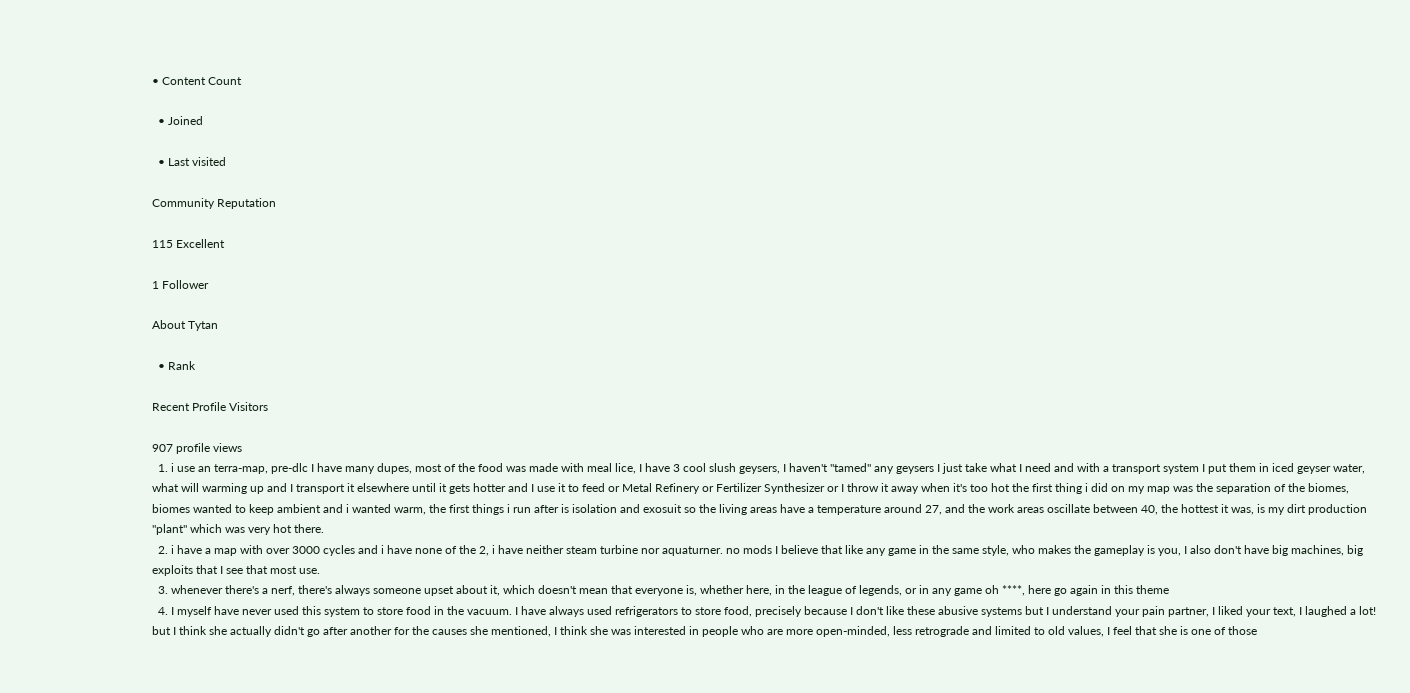• Content Count

  • Joined

  • Last visited

Community Reputation

115 Excellent

1 Follower

About Tytan

  • Rank

Recent Profile Visitors

907 profile views
  1. i use an terra-map, pre-dlc I have many dupes, most of the food was made with meal lice, I have 3 cool slush geysers, I haven't "tamed" any geysers I just take what I need and with a transport system I put them in iced geyser water, what will warming up and I transport it elsewhere until it gets hotter and I use it to feed or Metal Refinery or Fertilizer Synthesizer or I throw it away when it's too hot the first thing i did on my map was the separation of the biomes, biomes wanted to keep ambient and i wanted warm, the first things i run after is isolation and exosuit so the living areas have a temperature around 27, and the work areas oscillate between 40, the hottest it was, is my dirt production "plant" which was very hot there.
  2. i have a map with over 3000 cycles and i have none of the 2, i have neither steam turbine nor aquaturner. no mods I believe that like any game in the same style, who makes the gameplay is you, I also don't have big machines, big exploits that I see that most use.
  3. whenever there's a nerf, there's always someone upset about it, which doesn't mean that everyone is, whether here, in the league of legends, or in any game oh ****, here go again in this theme
  4. I myself have never used this system to store food in the vacuum. I have always used refrigerators to store food, precisely because I don't like these abusive systems but I understand your pain partner, I liked your text, I laughed a lot! but I think she actually didn't go after another for the causes she mentioned, I think she was interested in people who are more open-minded, less retrograde and limited to old values, I feel that she is one of those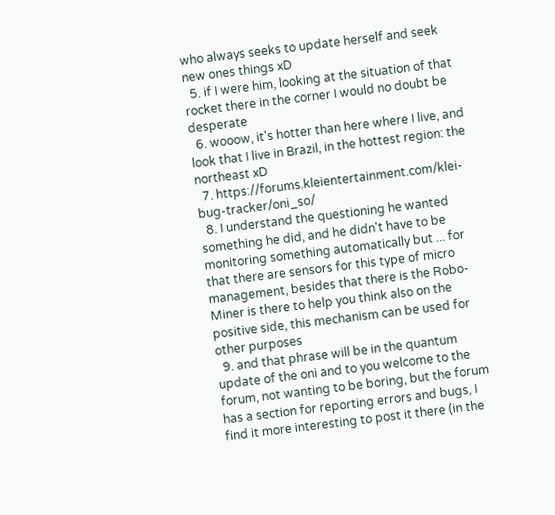who always seeks to update herself and seek new ones things xD
  5. if I were him, looking at the situation of that rocket there in the corner I would no doubt be desperate
  6. wooow, it's hotter than here where I live, and look that I live in Brazil, in the hottest region: the northeast xD
  7. https://forums.kleientertainment.com/klei-bug-tracker/oni_so/
  8. I understand the questioning he wanted something he did, and he didn't have to be monitoring something automatically but ... for that there are sensors for this type of micro management, besides that there is the Robo-Miner is there to help you think also on the positive side, this mechanism can be used for other purposes
  9. and that phrase will be in the quantum update of the oni and to you welcome to the forum, not wanting to be boring, but the forum has a section for reporting errors and bugs, I find it more interesting to post it there (in the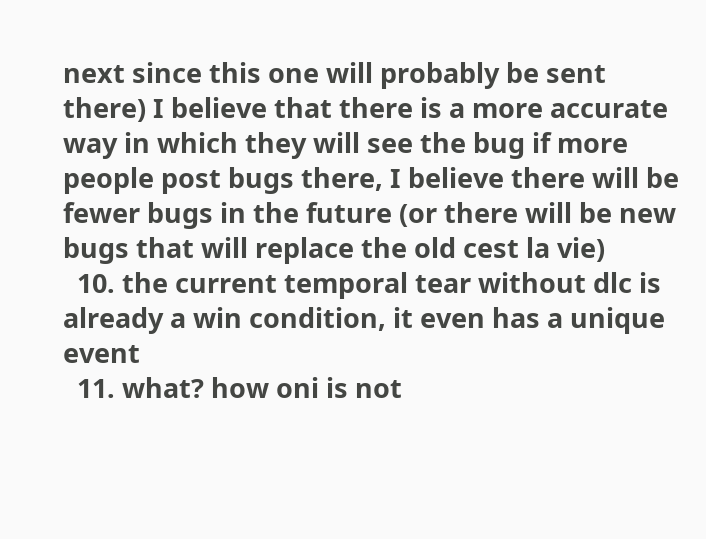next since this one will probably be sent there) I believe that there is a more accurate way in which they will see the bug if more people post bugs there, I believe there will be fewer bugs in the future (or there will be new bugs that will replace the old cest la vie)
  10. the current temporal tear without dlc is already a win condition, it even has a unique event
  11. what? how oni is not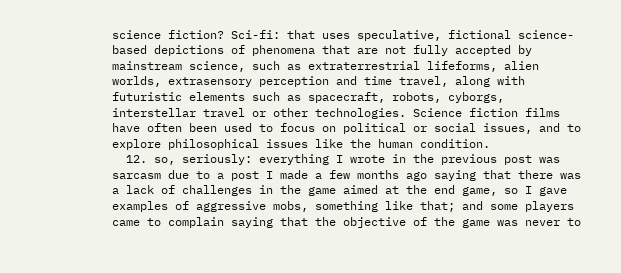science fiction? Sci-fi: that uses speculative, fictional science-based depictions of phenomena that are not fully accepted by mainstream science, such as extraterrestrial lifeforms, alien worlds, extrasensory perception and time travel, along with futuristic elements such as spacecraft, robots, cyborgs, interstellar travel or other technologies. Science fiction films have often been used to focus on political or social issues, and to explore philosophical issues like the human condition.
  12. so, seriously: everything I wrote in the previous post was sarcasm due to a post I made a few months ago saying that there was a lack of challenges in the game aimed at the end game, so I gave examples of aggressive mobs, something like that; and some players came to complain saying that the objective of the game was never to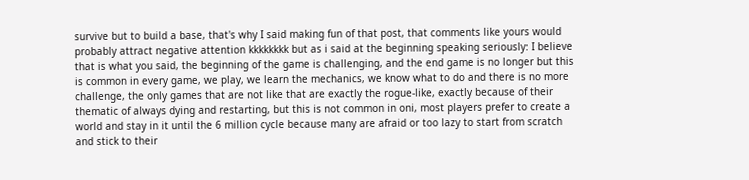survive but to build a base, that's why I said making fun of that post, that comments like yours would probably attract negative attention kkkkkkkk but as i said at the beginning speaking seriously: I believe that is what you said, the beginning of the game is challenging, and the end game is no longer but this is common in every game, we play, we learn the mechanics, we know what to do and there is no more challenge, the only games that are not like that are exactly the rogue-like, exactly because of their thematic of always dying and restarting, but this is not common in oni, most players prefer to create a world and stay in it until the 6 million cycle because many are afraid or too lazy to start from scratch and stick to their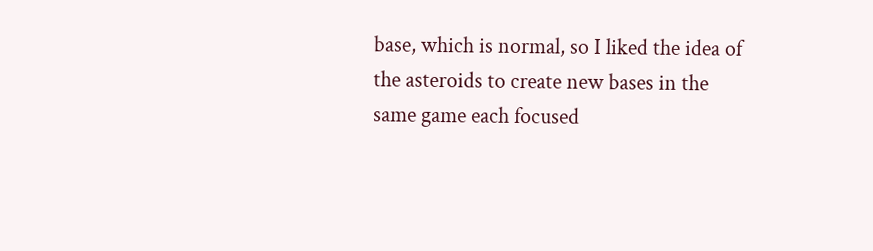base, which is normal, so I liked the idea of the asteroids to create new bases in the same game each focused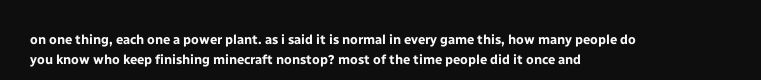on one thing, each one a power plant. as i said it is normal in every game this, how many people do you know who keep finishing minecraft nonstop? most of the time people did it once and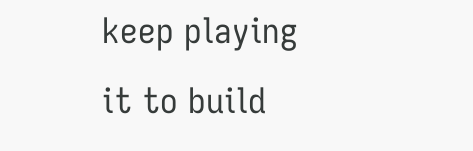keep playing it to build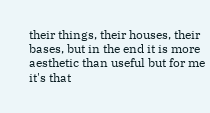their things, their houses, their bases, but in the end it is more aesthetic than useful but for me it's that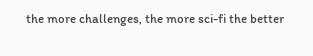the more challenges, the more sci-fi the better